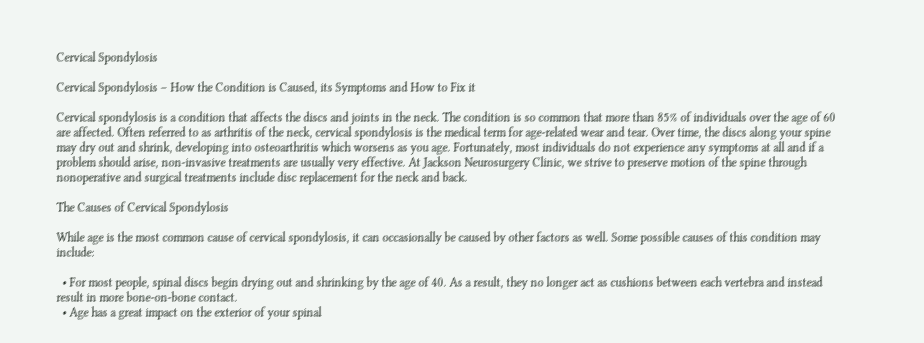Cervical Spondylosis

Cervical Spondylosis – How the Condition is Caused, its Symptoms and How to Fix it

Cervical spondylosis is a condition that affects the discs and joints in the neck. The condition is so common that more than 85% of individuals over the age of 60 are affected. Often referred to as arthritis of the neck, cervical spondylosis is the medical term for age-related wear and tear. Over time, the discs along your spine may dry out and shrink, developing into osteoarthritis which worsens as you age. Fortunately, most individuals do not experience any symptoms at all and if a problem should arise, non-invasive treatments are usually very effective. At Jackson Neurosurgery Clinic, we strive to preserve motion of the spine through nonoperative and surgical treatments include disc replacement for the neck and back.

The Causes of Cervical Spondylosis

While age is the most common cause of cervical spondylosis, it can occasionally be caused by other factors as well. Some possible causes of this condition may include:

  • For most people, spinal discs begin drying out and shrinking by the age of 40. As a result, they no longer act as cushions between each vertebra and instead result in more bone-on-bone contact.
  • Age has a great impact on the exterior of your spinal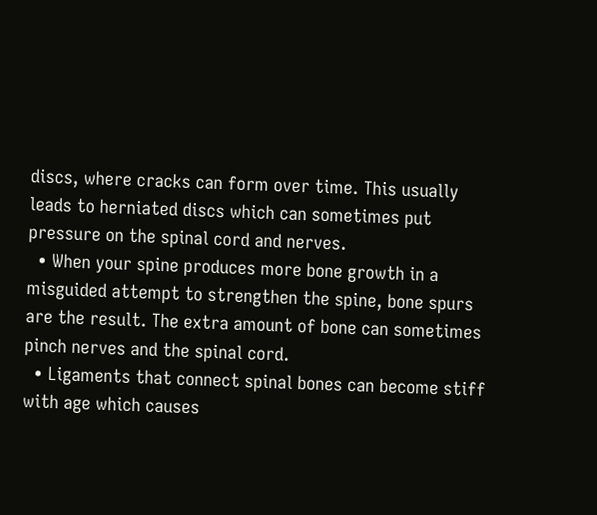discs, where cracks can form over time. This usually leads to herniated discs which can sometimes put pressure on the spinal cord and nerves.
  • When your spine produces more bone growth in a misguided attempt to strengthen the spine, bone spurs are the result. The extra amount of bone can sometimes pinch nerves and the spinal cord.
  • Ligaments that connect spinal bones can become stiff with age which causes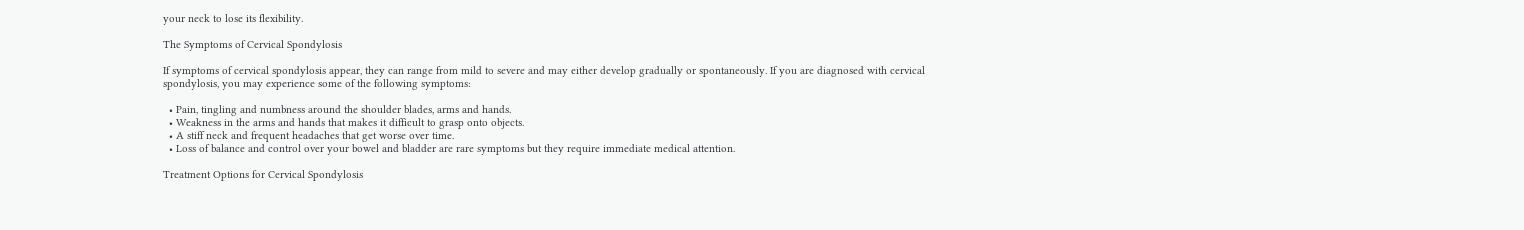your neck to lose its flexibility.

The Symptoms of Cervical Spondylosis

If symptoms of cervical spondylosis appear, they can range from mild to severe and may either develop gradually or spontaneously. If you are diagnosed with cervical spondylosis, you may experience some of the following symptoms:

  • Pain, tingling and numbness around the shoulder blades, arms and hands.
  • Weakness in the arms and hands that makes it difficult to grasp onto objects.
  • A stiff neck and frequent headaches that get worse over time.
  • Loss of balance and control over your bowel and bladder are rare symptoms but they require immediate medical attention.

Treatment Options for Cervical Spondylosis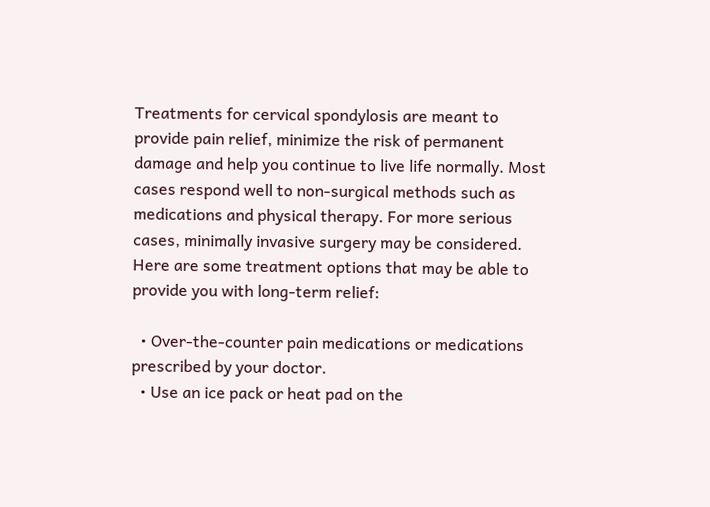Treatments for cervical spondylosis are meant to provide pain relief, minimize the risk of permanent damage and help you continue to live life normally. Most cases respond well to non-surgical methods such as medications and physical therapy. For more serious cases, minimally invasive surgery may be considered. Here are some treatment options that may be able to provide you with long-term relief:

  • Over-the-counter pain medications or medications prescribed by your doctor.
  • Use an ice pack or heat pad on the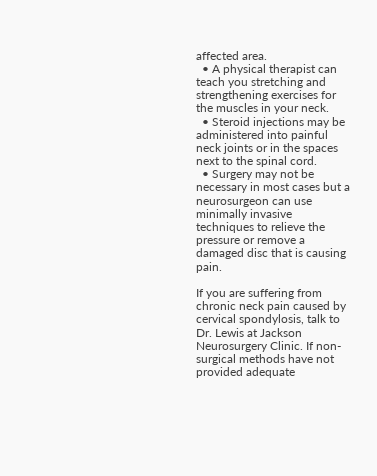affected area.
  • A physical therapist can teach you stretching and strengthening exercises for the muscles in your neck.
  • Steroid injections may be administered into painful neck joints or in the spaces next to the spinal cord.
  • Surgery may not be necessary in most cases but a neurosurgeon can use minimally invasive techniques to relieve the pressure or remove a damaged disc that is causing pain.

If you are suffering from chronic neck pain caused by cervical spondylosis, talk to Dr. Lewis at Jackson Neurosurgery Clinic. If non-surgical methods have not provided adequate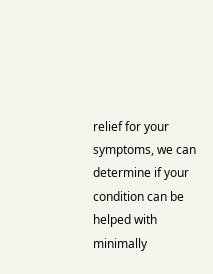relief for your symptoms, we can determine if your condition can be helped with minimally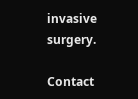invasive surgery.

Contact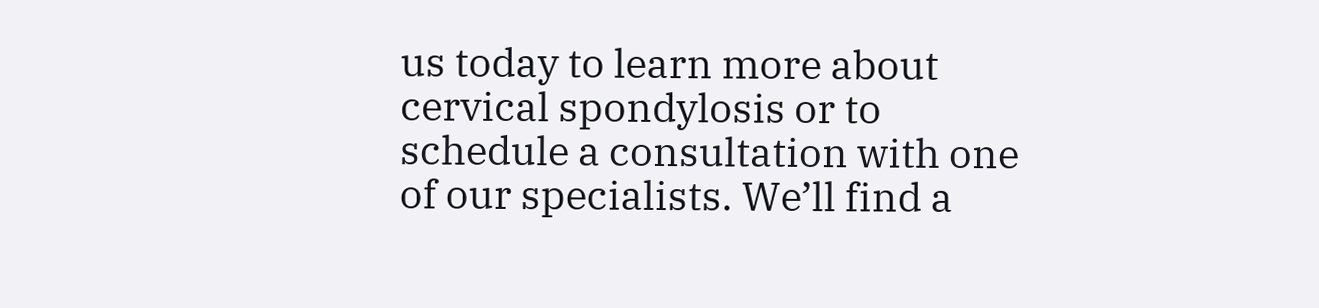us today to learn more about cervical spondylosis or to schedule a consultation with one of our specialists. We’ll find a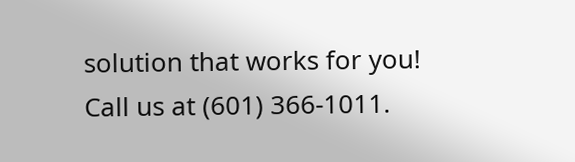solution that works for you! Call us at (601) 366-1011.